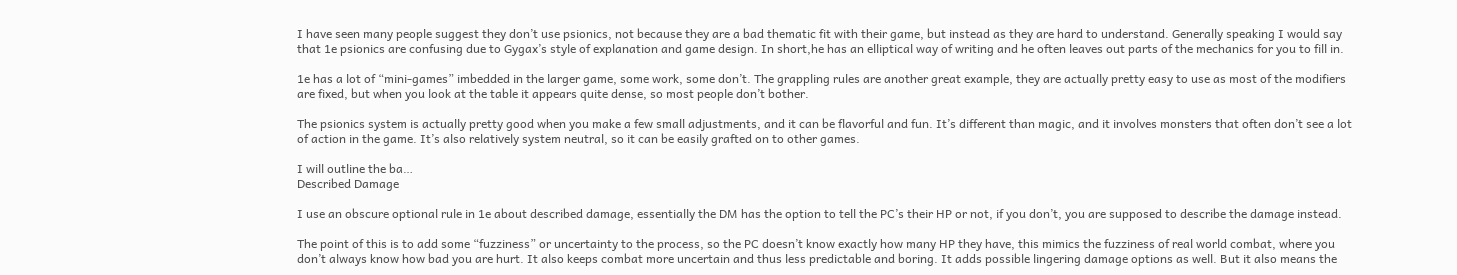I have seen many people suggest they don’t use psionics, not because they are a bad thematic fit with their game, but instead as they are hard to understand. Generally speaking I would say that 1e psionics are confusing due to Gygax’s style of explanation and game design. In short,he has an elliptical way of writing and he often leaves out parts of the mechanics for you to fill in.

1e has a lot of “mini-games” imbedded in the larger game, some work, some don’t. The grappling rules are another great example, they are actually pretty easy to use as most of the modifiers are fixed, but when you look at the table it appears quite dense, so most people don’t bother.

The psionics system is actually pretty good when you make a few small adjustments, and it can be flavorful and fun. It’s different than magic, and it involves monsters that often don’t see a lot of action in the game. It’s also relatively system neutral, so it can be easily grafted on to other games.

I will outline the ba…
Described Damage

I use an obscure optional rule in 1e about described damage, essentially the DM has the option to tell the PC’s their HP or not, if you don’t, you are supposed to describe the damage instead.

The point of this is to add some “fuzziness” or uncertainty to the process, so the PC doesn’t know exactly how many HP they have, this mimics the fuzziness of real world combat, where you don’t always know how bad you are hurt. It also keeps combat more uncertain and thus less predictable and boring. It adds possible lingering damage options as well. But it also means the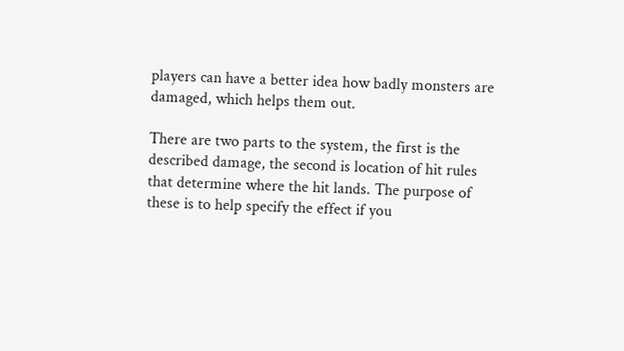players can have a better idea how badly monsters are damaged, which helps them out.

There are two parts to the system, the first is the described damage, the second is location of hit rules that determine where the hit lands. The purpose of these is to help specify the effect if you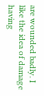are wounded badly. I like the idea of damage having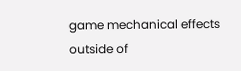game mechanical effects outside of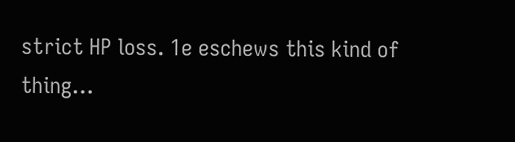strict HP loss. 1e eschews this kind of thing…